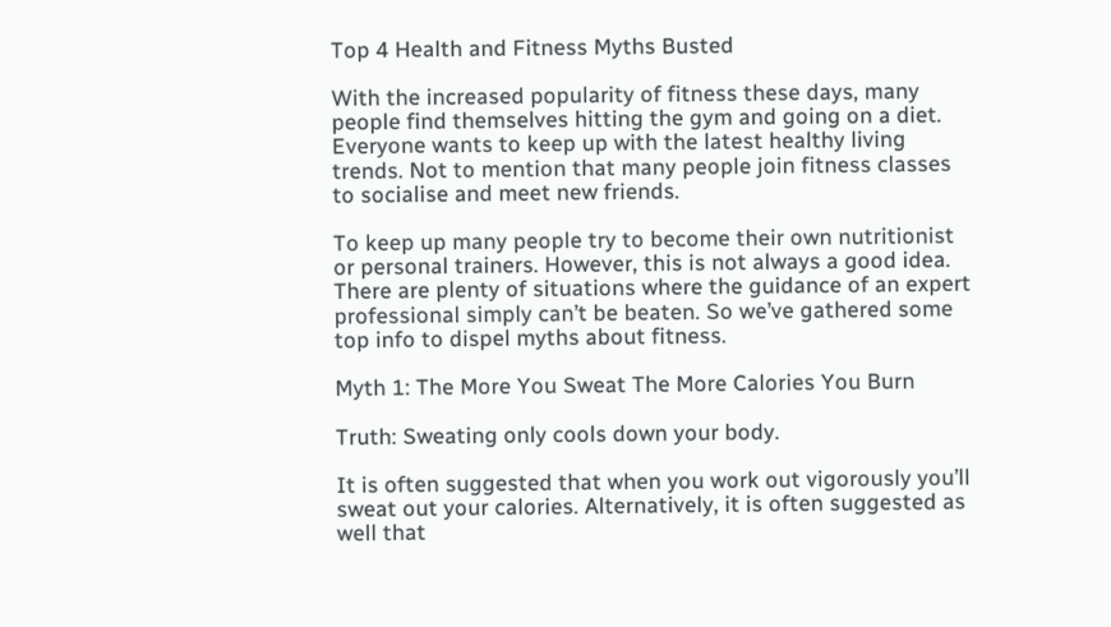Top 4 Health and Fitness Myths Busted

With the increased popularity of fitness these days, many people find themselves hitting the gym and going on a diet. Everyone wants to keep up with the latest healthy living trends. Not to mention that many people join fitness classes to socialise and meet new friends.

To keep up many people try to become their own nutritionist or personal trainers. However, this is not always a good idea. There are plenty of situations where the guidance of an expert professional simply can’t be beaten. So we’ve gathered some top info to dispel myths about fitness.

Myth 1: The More You Sweat The More Calories You Burn

Truth: Sweating only cools down your body.

It is often suggested that when you work out vigorously you’ll sweat out your calories. Alternatively, it is often suggested as well that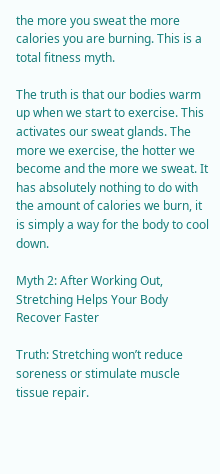the more you sweat the more calories you are burning. This is a total fitness myth.

The truth is that our bodies warm up when we start to exercise. This activates our sweat glands. The more we exercise, the hotter we become and the more we sweat. It has absolutely nothing to do with the amount of calories we burn, it is simply a way for the body to cool down.

Myth 2: After Working Out, Stretching Helps Your Body Recover Faster

Truth: Stretching won’t reduce soreness or stimulate muscle tissue repair.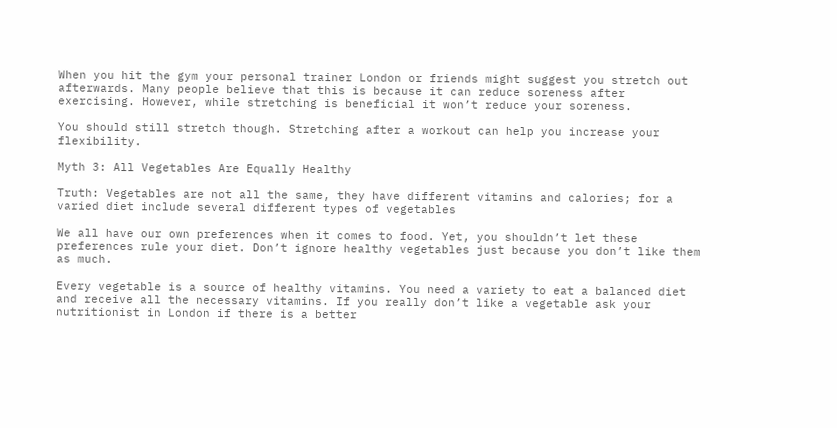When you hit the gym your personal trainer London or friends might suggest you stretch out afterwards. Many people believe that this is because it can reduce soreness after exercising. However, while stretching is beneficial it won’t reduce your soreness.

You should still stretch though. Stretching after a workout can help you increase your flexibility.

Myth 3: All Vegetables Are Equally Healthy

Truth: Vegetables are not all the same, they have different vitamins and calories; for a varied diet include several different types of vegetables

We all have our own preferences when it comes to food. Yet, you shouldn’t let these preferences rule your diet. Don’t ignore healthy vegetables just because you don’t like them as much.

Every vegetable is a source of healthy vitamins. You need a variety to eat a balanced diet and receive all the necessary vitamins. If you really don’t like a vegetable ask your nutritionist in London if there is a better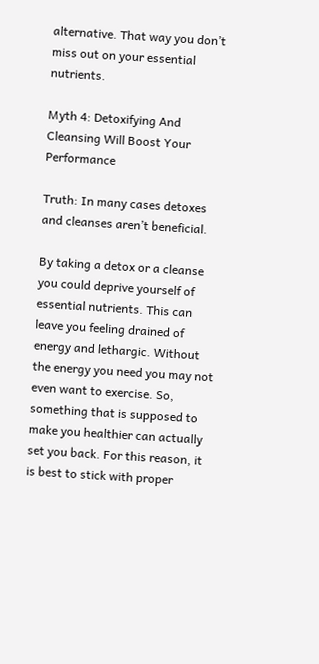alternative. That way you don’t miss out on your essential nutrients.

Myth 4: Detoxifying And Cleansing Will Boost Your Performance

Truth: In many cases detoxes and cleanses aren’t beneficial.

By taking a detox or a cleanse you could deprive yourself of essential nutrients. This can leave you feeling drained of energy and lethargic. Without the energy you need you may not even want to exercise. So, something that is supposed to make you healthier can actually set you back. For this reason, it is best to stick with proper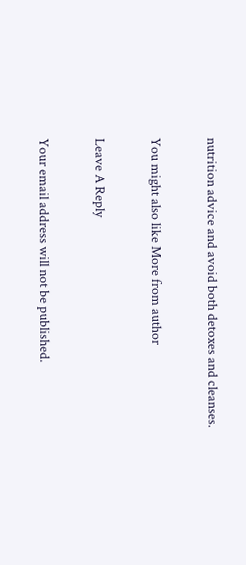nutrition advice and avoid both detoxes and cleanses.

You might also like More from author

Leave A Reply

Your email address will not be published.